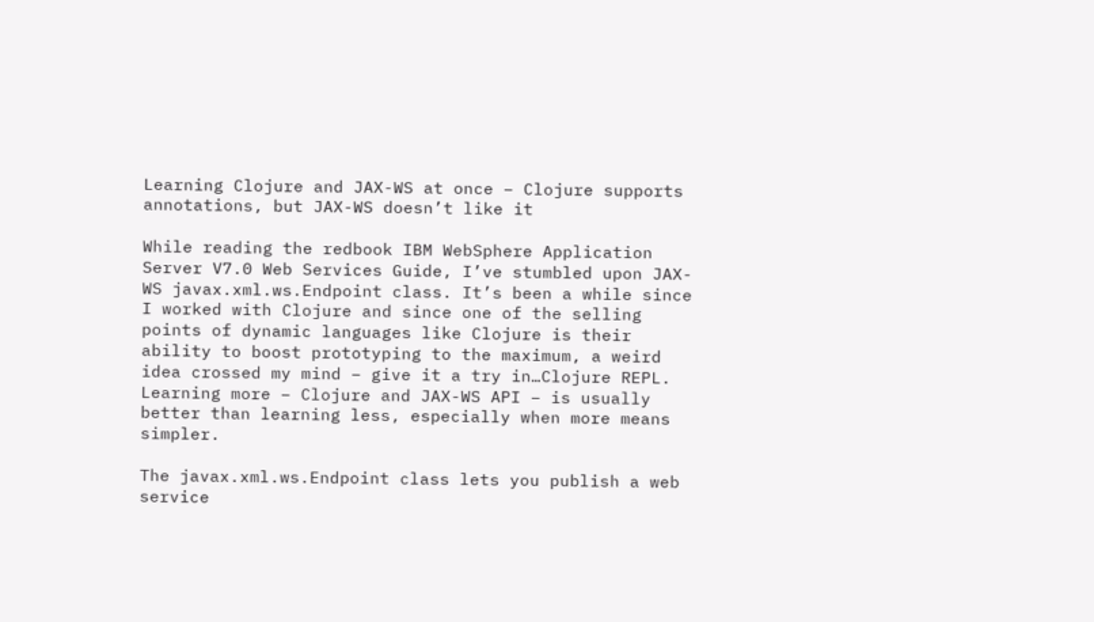Learning Clojure and JAX-WS at once – Clojure supports annotations, but JAX-WS doesn’t like it

While reading the redbook IBM WebSphere Application Server V7.0 Web Services Guide, I’ve stumbled upon JAX-WS javax.xml.ws.Endpoint class. It’s been a while since I worked with Clojure and since one of the selling points of dynamic languages like Clojure is their ability to boost prototyping to the maximum, a weird idea crossed my mind – give it a try in…Clojure REPL. Learning more – Clojure and JAX-WS API – is usually better than learning less, especially when more means simpler.

The javax.xml.ws.Endpoint class lets you publish a web service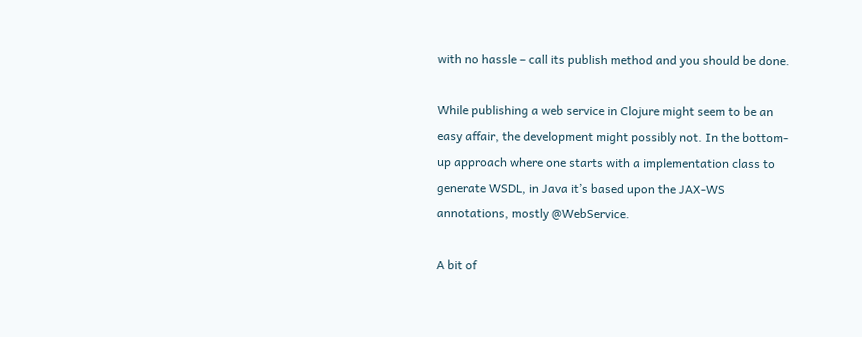with no hassle – call its publish method and you should be done.

While publishing a web service in Clojure might seem to be an easy affair, the development might possibly not. In the bottom-up approach where one starts with a implementation class to generate WSDL, in Java it’s based upon the JAX-WS annotations, mostly @WebService.

A bit of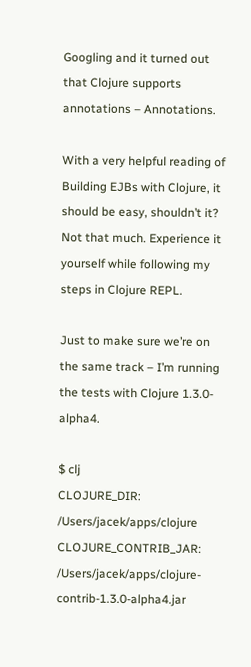Googling and it turned out that Clojure supports annotations – Annotations.

With a very helpful reading of Building EJBs with Clojure, it should be easy, shouldn’t it? Not that much. Experience it yourself while following my steps in Clojure REPL.

Just to make sure we’re on the same track – I’m running the tests with Clojure 1.3.0-alpha4.

$ clj
CLOJURE_DIR:  /Users/jacek/apps/clojure
CLOJURE_CONTRIB_JAR:  /Users/jacek/apps/clojure-contrib-1.3.0-alpha4.jar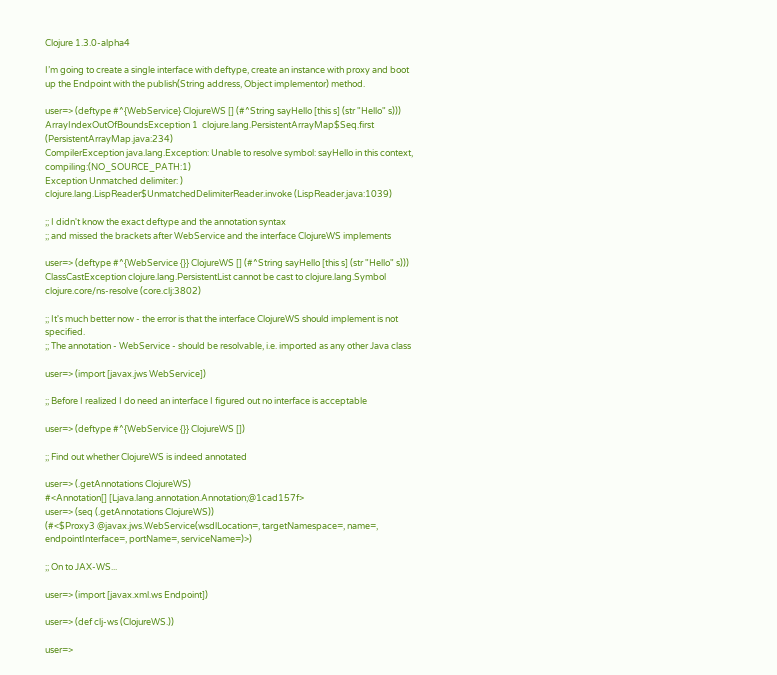Clojure 1.3.0-alpha4

I’m going to create a single interface with deftype, create an instance with proxy and boot up the Endpoint with the publish(String address, Object implementor) method.

user=> (deftype #^{WebService} ClojureWS [] (#^String sayHello [this s] (str "Hello" s)))
ArrayIndexOutOfBoundsException 1  clojure.lang.PersistentArrayMap$Seq.first (PersistentArrayMap.java:234)
CompilerException java.lang.Exception: Unable to resolve symbol: sayHello in this context, compiling:(NO_SOURCE_PATH:1)
Exception Unmatched delimiter: )  clojure.lang.LispReader$UnmatchedDelimiterReader.invoke (LispReader.java:1039)

;; I didn't know the exact deftype and the annotation syntax
;; and missed the brackets after WebService and the interface ClojureWS implements

user=> (deftype #^{WebService {}} ClojureWS [] (#^String sayHello [this s] (str "Hello" s)))
ClassCastException clojure.lang.PersistentList cannot be cast to clojure.lang.Symbol  clojure.core/ns-resolve (core.clj:3802)

;; It's much better now - the error is that the interface ClojureWS should implement is not specified.
;; The annotation - WebService - should be resolvable, i.e. imported as any other Java class

user=> (import [javax.jws WebService])

;; Before I realized I do need an interface I figured out no interface is acceptable

user=> (deftype #^{WebService {}} ClojureWS [])

;; Find out whether ClojureWS is indeed annotated

user=> (.getAnnotations ClojureWS)
#<Annotation[] [Ljava.lang.annotation.Annotation;@1cad157f>
user=> (seq (.getAnnotations ClojureWS))
(#<$Proxy3 @javax.jws.WebService(wsdlLocation=, targetNamespace=, name=, endpointInterface=, portName=, serviceName=)>)

;; On to JAX-WS...

user=> (import [javax.xml.ws Endpoint])

user=> (def clj-ws (ClojureWS.))

user=>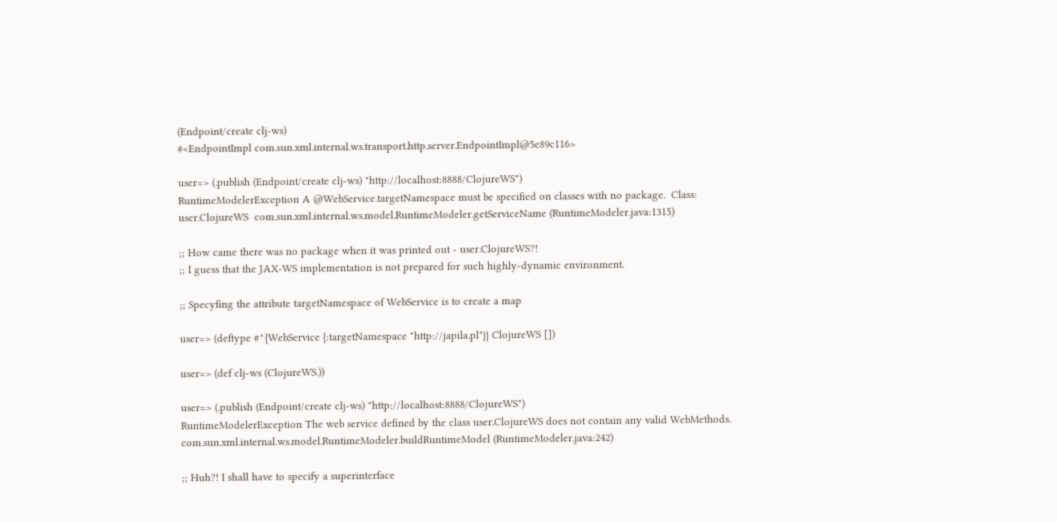(Endpoint/create clj-ws)
#<EndpointImpl com.sun.xml.internal.ws.transport.http.server.EndpointImpl@5e89c116>

user=> (.publish (Endpoint/create clj-ws) "http://localhost:8888/ClojureWS")
RuntimeModelerException A @WebService.targetNamespace must be specified on classes with no package.  Class: user.ClojureWS  com.sun.xml.internal.ws.model.RuntimeModeler.getServiceName (RuntimeModeler.java:1315)

;; How came there was no package when it was printed out - user.ClojureWS?!
;; I guess that the JAX-WS implementation is not prepared for such highly-dynamic environment.

;; Specyfing the attribute targetNamespace of WebService is to create a map

user=> (deftype #^{WebService {:targetNamespace "http://japila.pl"}} ClojureWS [])

user=> (def clj-ws (ClojureWS.))

user=> (.publish (Endpoint/create clj-ws) "http://localhost:8888/ClojureWS")
RuntimeModelerException The web service defined by the class user.ClojureWS does not contain any valid WebMethods.  com.sun.xml.internal.ws.model.RuntimeModeler.buildRuntimeModel (RuntimeModeler.java:242)

;; Huh?! I shall have to specify a superinterface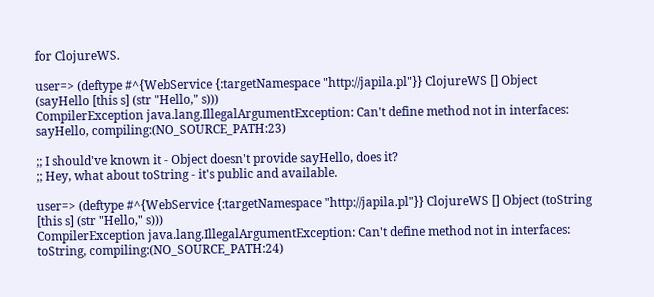for ClojureWS.

user=> (deftype #^{WebService {:targetNamespace "http://japila.pl"}} ClojureWS [] Object (sayHello [this s] (str "Hello," s)))
CompilerException java.lang.IllegalArgumentException: Can't define method not in interfaces: sayHello, compiling:(NO_SOURCE_PATH:23)

;; I should've known it - Object doesn't provide sayHello, does it?
;; Hey, what about toString - it's public and available.

user=> (deftype #^{WebService {:targetNamespace "http://japila.pl"}} ClojureWS [] Object (toString [this s] (str "Hello," s)))
CompilerException java.lang.IllegalArgumentException: Can't define method not in interfaces: toString, compiling:(NO_SOURCE_PATH:24)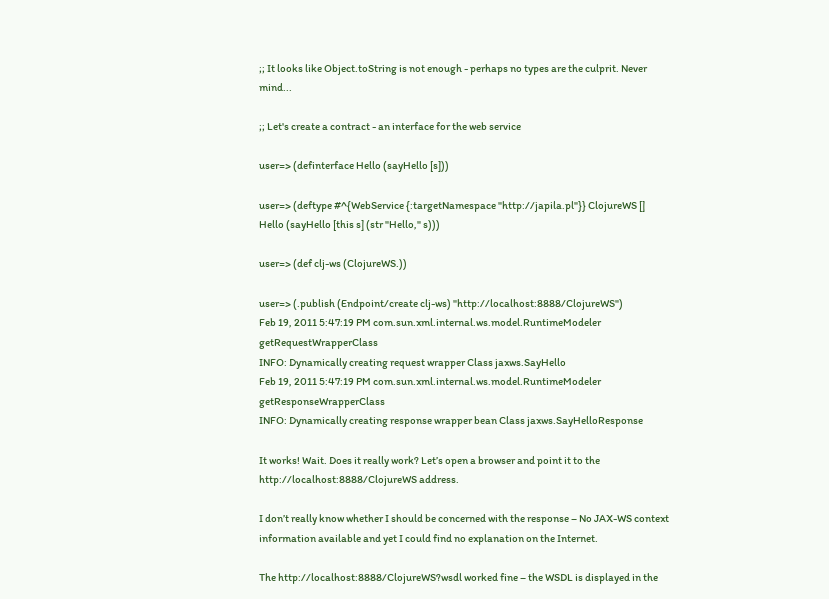;; It looks like Object.toString is not enough - perhaps no types are the culprit. Never mind...

;; Let's create a contract - an interface for the web service

user=> (definterface Hello (sayHello [s]))

user=> (deftype #^{WebService {:targetNamespace "http://japila.pl"}} ClojureWS [] Hello (sayHello [this s] (str "Hello," s)))

user=> (def clj-ws (ClojureWS.))

user=> (.publish (Endpoint/create clj-ws) "http://localhost:8888/ClojureWS")
Feb 19, 2011 5:47:19 PM com.sun.xml.internal.ws.model.RuntimeModeler getRequestWrapperClass
INFO: Dynamically creating request wrapper Class jaxws.SayHello
Feb 19, 2011 5:47:19 PM com.sun.xml.internal.ws.model.RuntimeModeler getResponseWrapperClass
INFO: Dynamically creating response wrapper bean Class jaxws.SayHelloResponse

It works! Wait. Does it really work? Let’s open a browser and point it to the http://localhost:8888/ClojureWS address.

I don’t really know whether I should be concerned with the response – No JAX-WS context information available and yet I could find no explanation on the Internet.

The http://localhost:8888/ClojureWS?wsdl worked fine – the WSDL is displayed in the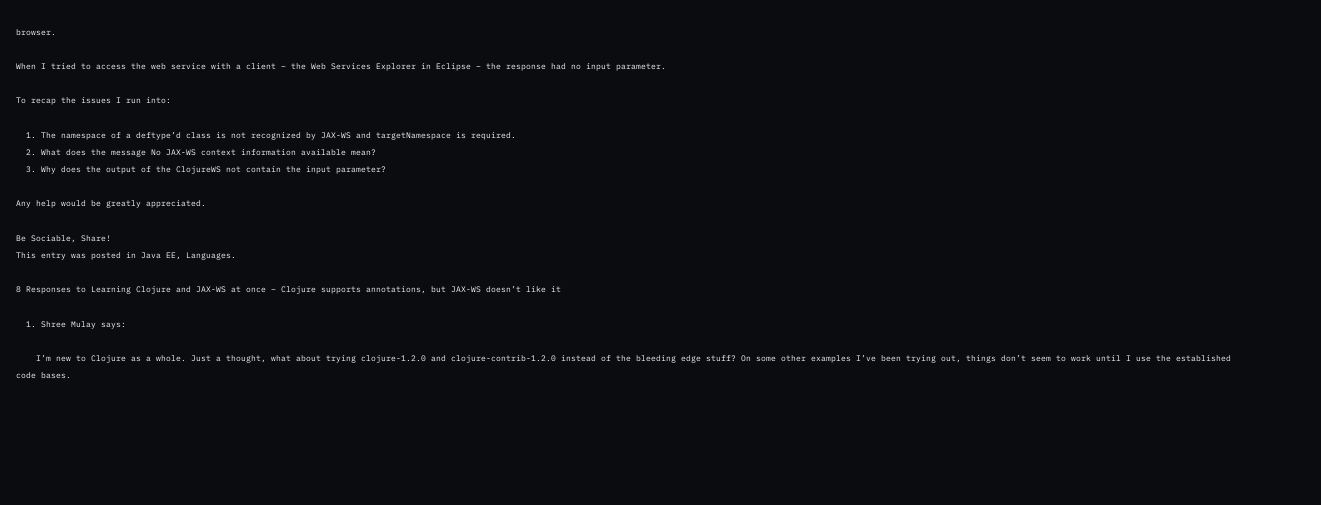browser.

When I tried to access the web service with a client – the Web Services Explorer in Eclipse – the response had no input parameter.

To recap the issues I run into:

  1. The namespace of a deftype’d class is not recognized by JAX-WS and targetNamespace is required.
  2. What does the message No JAX-WS context information available mean?
  3. Why does the output of the ClojureWS not contain the input parameter?

Any help would be greatly appreciated.

Be Sociable, Share!
This entry was posted in Java EE, Languages.

8 Responses to Learning Clojure and JAX-WS at once – Clojure supports annotations, but JAX-WS doesn’t like it

  1. Shree Mulay says:

    I’m new to Clojure as a whole. Just a thought, what about trying clojure-1.2.0 and clojure-contrib-1.2.0 instead of the bleeding edge stuff? On some other examples I’ve been trying out, things don’t seem to work until I use the established code bases.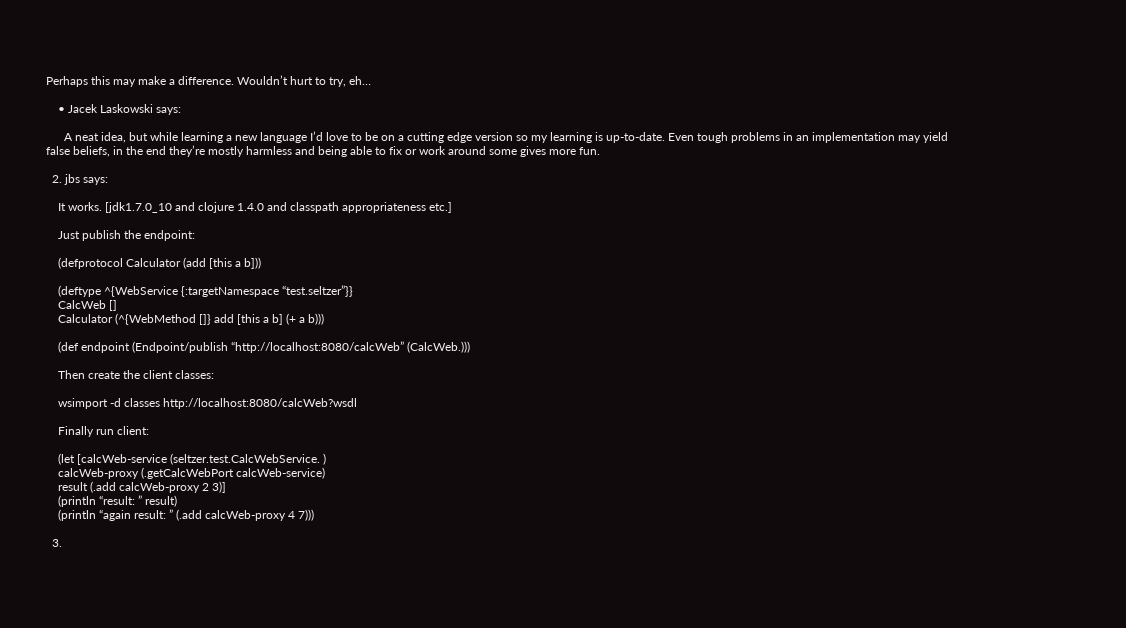Perhaps this may make a difference. Wouldn’t hurt to try, eh…

    • Jacek Laskowski says:

      A neat idea, but while learning a new language I’d love to be on a cutting edge version so my learning is up-to-date. Even tough problems in an implementation may yield false beliefs, in the end they’re mostly harmless and being able to fix or work around some gives more fun.

  2. jbs says:

    It works. [jdk1.7.0_10 and clojure 1.4.0 and classpath appropriateness etc.]

    Just publish the endpoint:

    (defprotocol Calculator (add [this a b]))

    (deftype ^{WebService {:targetNamespace “test.seltzer”}}
    CalcWeb []
    Calculator (^{WebMethod []} add [this a b] (+ a b)))

    (def endpoint (Endpoint/publish “http://localhost:8080/calcWeb” (CalcWeb.)))

    Then create the client classes:

    wsimport -d classes http://localhost:8080/calcWeb?wsdl

    Finally run client:

    (let [calcWeb-service (seltzer.test.CalcWebService. )
    calcWeb-proxy (.getCalcWebPort calcWeb-service)
    result (.add calcWeb-proxy 2 3)]
    (println “result: ” result)
    (println “again result: ” (.add calcWeb-proxy 4 7)))

  3.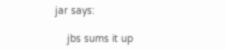jar says:

    jbs sums it up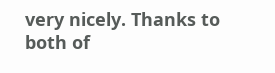very nicely. Thanks to both of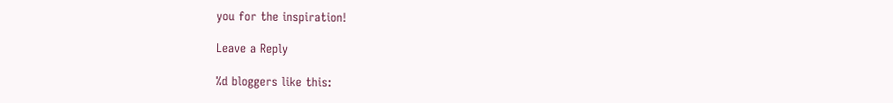you for the inspiration!

Leave a Reply

%d bloggers like this: